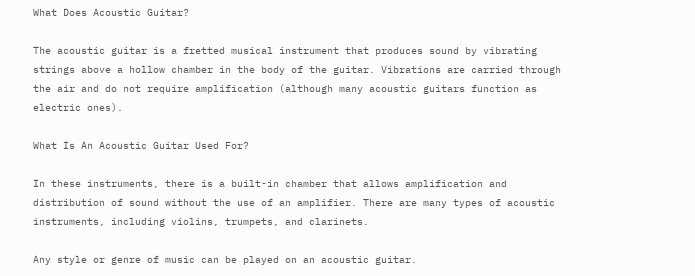What Does Acoustic Guitar?

The acoustic guitar is a fretted musical instrument that produces sound by vibrating strings above a hollow chamber in the body of the guitar. Vibrations are carried through the air and do not require amplification (although many acoustic guitars function as electric ones).

What Is An Acoustic Guitar Used For?

In these instruments, there is a built-in chamber that allows amplification and distribution of sound without the use of an amplifier. There are many types of acoustic instruments, including violins, trumpets, and clarinets.

Any style or genre of music can be played on an acoustic guitar.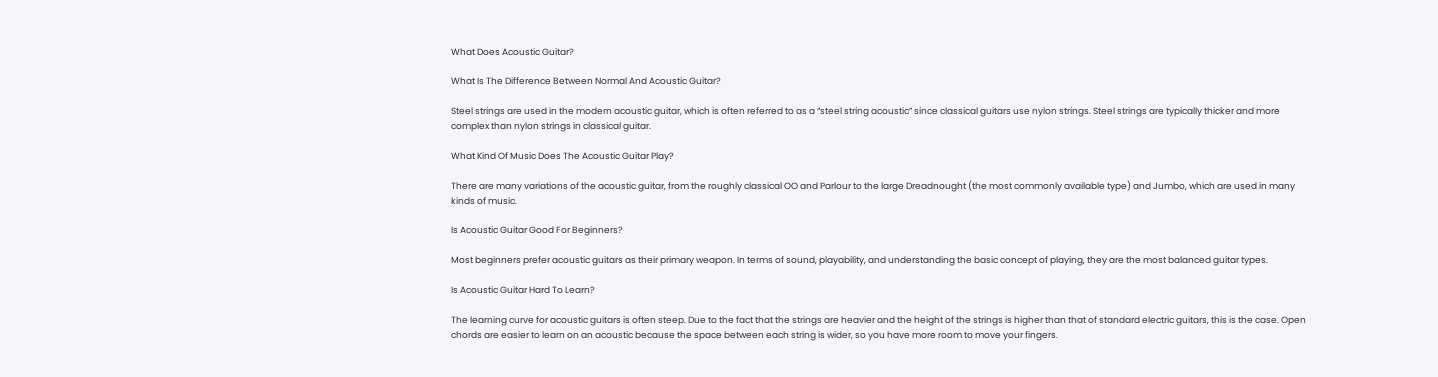What Does Acoustic Guitar?

What Is The Difference Between Normal And Acoustic Guitar?

Steel strings are used in the modern acoustic guitar, which is often referred to as a “steel string acoustic” since classical guitars use nylon strings. Steel strings are typically thicker and more complex than nylon strings in classical guitar.

What Kind Of Music Does The Acoustic Guitar Play?

There are many variations of the acoustic guitar, from the roughly classical OO and Parlour to the large Dreadnought (the most commonly available type) and Jumbo, which are used in many kinds of music.

Is Acoustic Guitar Good For Beginners?

Most beginners prefer acoustic guitars as their primary weapon. In terms of sound, playability, and understanding the basic concept of playing, they are the most balanced guitar types.

Is Acoustic Guitar Hard To Learn?

The learning curve for acoustic guitars is often steep. Due to the fact that the strings are heavier and the height of the strings is higher than that of standard electric guitars, this is the case. Open chords are easier to learn on an acoustic because the space between each string is wider, so you have more room to move your fingers.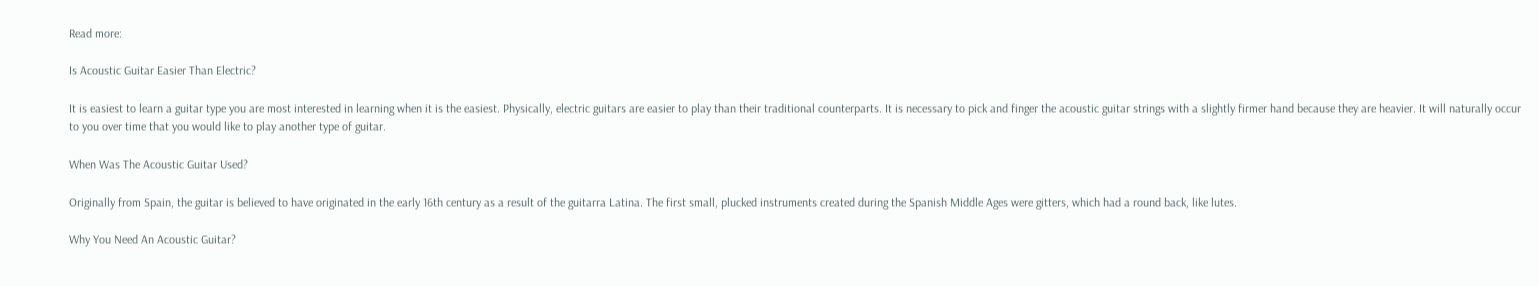Read more:

Is Acoustic Guitar Easier Than Electric?

It is easiest to learn a guitar type you are most interested in learning when it is the easiest. Physically, electric guitars are easier to play than their traditional counterparts. It is necessary to pick and finger the acoustic guitar strings with a slightly firmer hand because they are heavier. It will naturally occur to you over time that you would like to play another type of guitar.

When Was The Acoustic Guitar Used?

Originally from Spain, the guitar is believed to have originated in the early 16th century as a result of the guitarra Latina. The first small, plucked instruments created during the Spanish Middle Ages were gitters, which had a round back, like lutes.

Why You Need An Acoustic Guitar?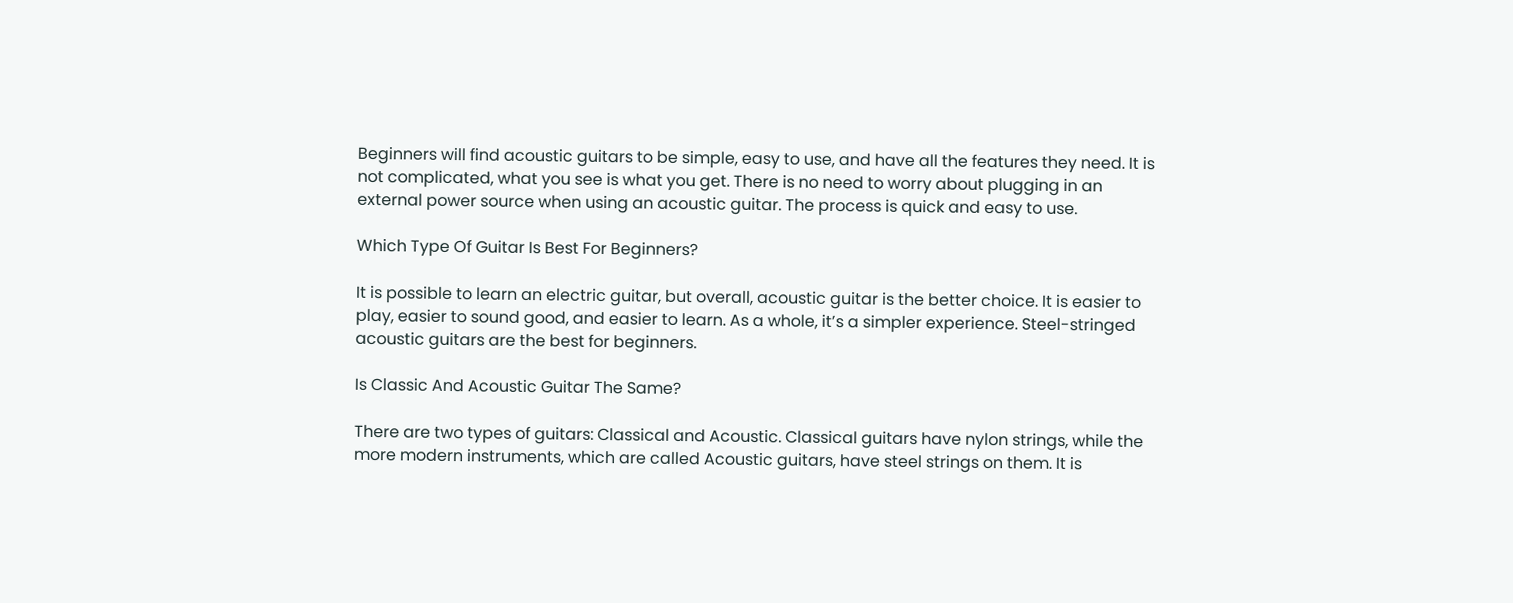Beginners will find acoustic guitars to be simple, easy to use, and have all the features they need. It is not complicated, what you see is what you get. There is no need to worry about plugging in an external power source when using an acoustic guitar. The process is quick and easy to use.

Which Type Of Guitar Is Best For Beginners?

It is possible to learn an electric guitar, but overall, acoustic guitar is the better choice. It is easier to play, easier to sound good, and easier to learn. As a whole, it’s a simpler experience. Steel-stringed acoustic guitars are the best for beginners.

Is Classic And Acoustic Guitar The Same?

There are two types of guitars: Classical and Acoustic. Classical guitars have nylon strings, while the more modern instruments, which are called Acoustic guitars, have steel strings on them. It is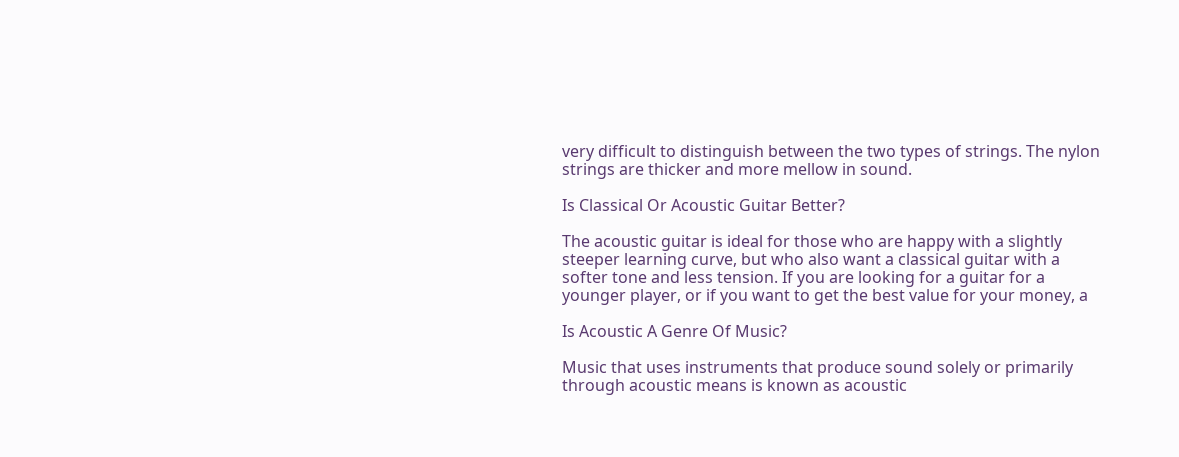very difficult to distinguish between the two types of strings. The nylon strings are thicker and more mellow in sound.

Is Classical Or Acoustic Guitar Better?

The acoustic guitar is ideal for those who are happy with a slightly steeper learning curve, but who also want a classical guitar with a softer tone and less tension. If you are looking for a guitar for a younger player, or if you want to get the best value for your money, a

Is Acoustic A Genre Of Music?

Music that uses instruments that produce sound solely or primarily through acoustic means is known as acoustic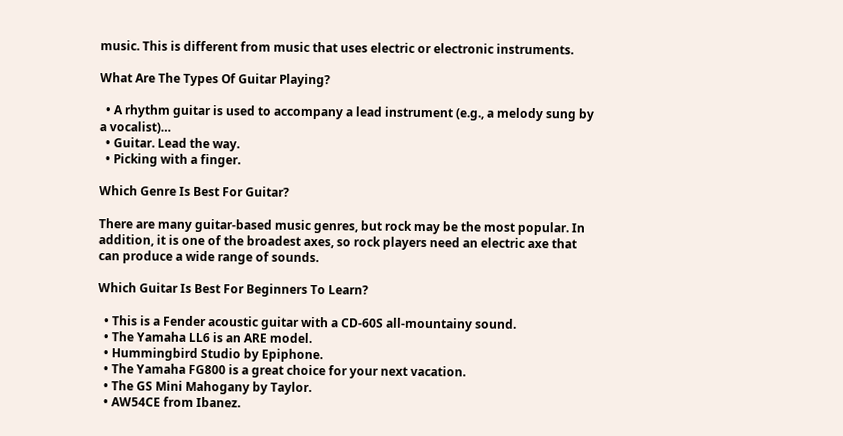music. This is different from music that uses electric or electronic instruments.

What Are The Types Of Guitar Playing?

  • A rhythm guitar is used to accompany a lead instrument (e.g., a melody sung by a vocalist)…
  • Guitar. Lead the way.
  • Picking with a finger.

Which Genre Is Best For Guitar?

There are many guitar-based music genres, but rock may be the most popular. In addition, it is one of the broadest axes, so rock players need an electric axe that can produce a wide range of sounds.

Which Guitar Is Best For Beginners To Learn?

  • This is a Fender acoustic guitar with a CD-60S all-mountainy sound.
  • The Yamaha LL6 is an ARE model.
  • Hummingbird Studio by Epiphone.
  • The Yamaha FG800 is a great choice for your next vacation.
  • The GS Mini Mahogany by Taylor.
  • AW54CE from Ibanez.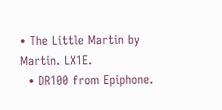• The Little Martin by Martin. LX1E.
  • DR100 from Epiphone.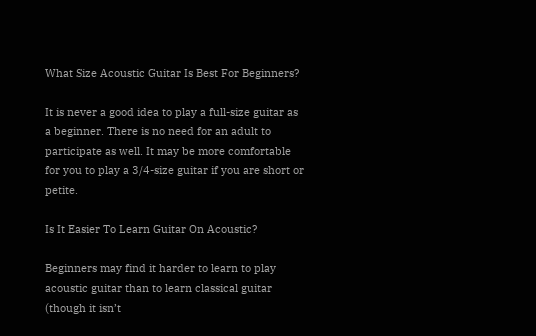What Size Acoustic Guitar Is Best For Beginners?

It is never a good idea to play a full-size guitar as a beginner. There is no need for an adult to participate as well. It may be more comfortable for you to play a 3/4-size guitar if you are short or petite.

Is It Easier To Learn Guitar On Acoustic?

Beginners may find it harder to learn to play acoustic guitar than to learn classical guitar (though it isn’t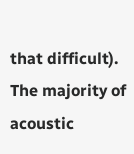that difficult). The majority of acoustic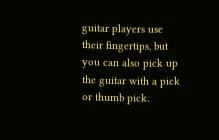guitar players use their fingertips, but you can also pick up the guitar with a pick or thumb pick.